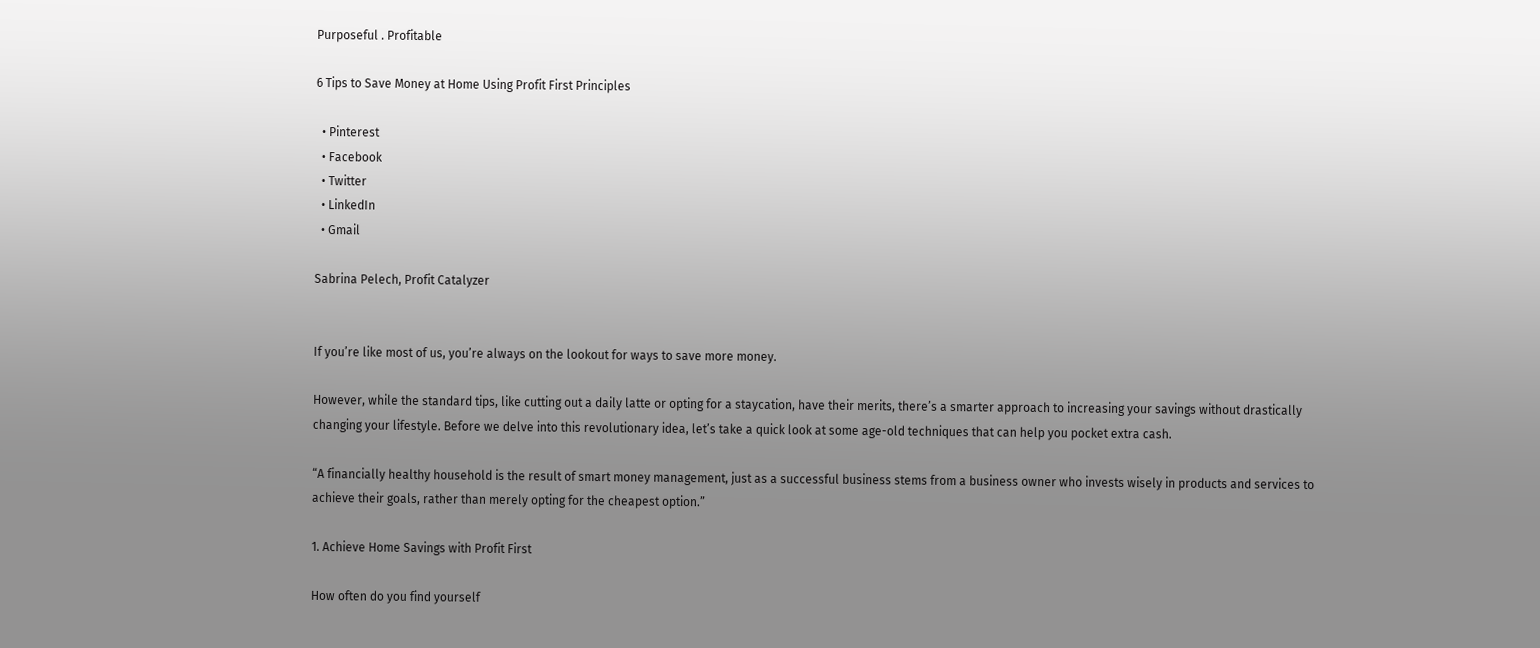Purposeful . Profitable

6 Tips to Save Money at Home Using Profit First Principles

  • Pinterest
  • Facebook
  • Twitter
  • LinkedIn
  • Gmail

Sabrina Pelech, Profit Catalyzer


If you’re like most of us, you’re always on the lookout for ways to save more money.

However, while the standard tips, like cutting out a daily latte or opting for a staycation, have their merits, there’s a smarter approach to increasing your savings without drastically changing your lifestyle. Before we delve into this revolutionary idea, let’s take a quick look at some age-old techniques that can help you pocket extra cash.

“A financially healthy household is the result of smart money management, just as a successful business stems from a business owner who invests wisely in products and services to achieve their goals, rather than merely opting for the cheapest option.”

1. Achieve Home Savings with Profit First

How often do you find yourself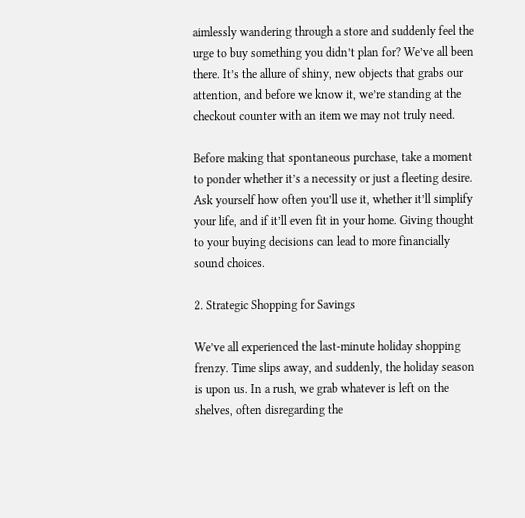aimlessly wandering through a store and suddenly feel the urge to buy something you didn’t plan for? We’ve all been there. It’s the allure of shiny, new objects that grabs our attention, and before we know it, we’re standing at the checkout counter with an item we may not truly need.

Before making that spontaneous purchase, take a moment to ponder whether it’s a necessity or just a fleeting desire. Ask yourself how often you’ll use it, whether it’ll simplify your life, and if it’ll even fit in your home. Giving thought to your buying decisions can lead to more financially sound choices.

2. Strategic Shopping for Savings

We’ve all experienced the last-minute holiday shopping frenzy. Time slips away, and suddenly, the holiday season is upon us. In a rush, we grab whatever is left on the shelves, often disregarding the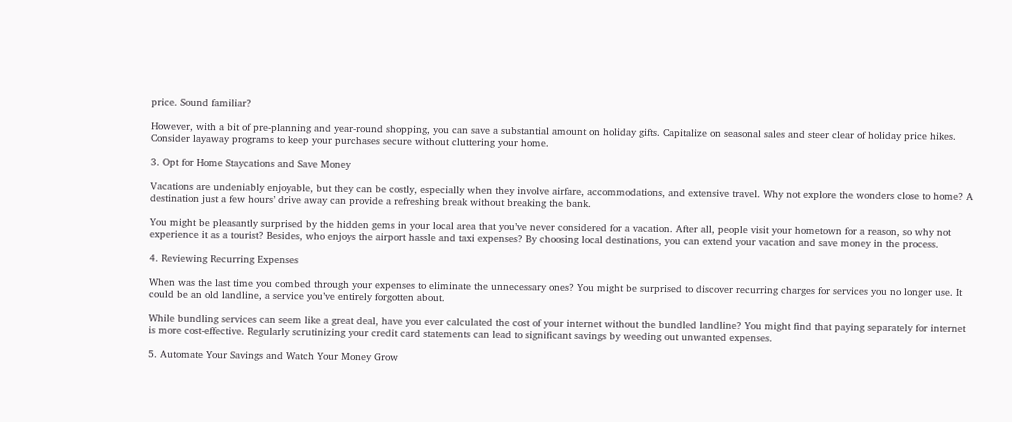price. Sound familiar?

However, with a bit of pre-planning and year-round shopping, you can save a substantial amount on holiday gifts. Capitalize on seasonal sales and steer clear of holiday price hikes. Consider layaway programs to keep your purchases secure without cluttering your home.

3. Opt for Home Staycations and Save Money

Vacations are undeniably enjoyable, but they can be costly, especially when they involve airfare, accommodations, and extensive travel. Why not explore the wonders close to home? A destination just a few hours’ drive away can provide a refreshing break without breaking the bank.

You might be pleasantly surprised by the hidden gems in your local area that you’ve never considered for a vacation. After all, people visit your hometown for a reason, so why not experience it as a tourist? Besides, who enjoys the airport hassle and taxi expenses? By choosing local destinations, you can extend your vacation and save money in the process.

4. Reviewing Recurring Expenses

When was the last time you combed through your expenses to eliminate the unnecessary ones? You might be surprised to discover recurring charges for services you no longer use. It could be an old landline, a service you’ve entirely forgotten about.

While bundling services can seem like a great deal, have you ever calculated the cost of your internet without the bundled landline? You might find that paying separately for internet is more cost-effective. Regularly scrutinizing your credit card statements can lead to significant savings by weeding out unwanted expenses.

5. Automate Your Savings and Watch Your Money Grow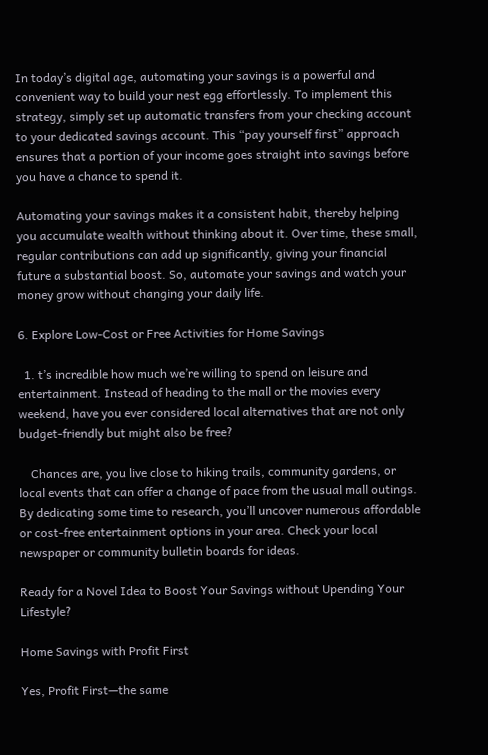In today’s digital age, automating your savings is a powerful and convenient way to build your nest egg effortlessly. To implement this strategy, simply set up automatic transfers from your checking account to your dedicated savings account. This “pay yourself first” approach ensures that a portion of your income goes straight into savings before you have a chance to spend it.

Automating your savings makes it a consistent habit, thereby helping you accumulate wealth without thinking about it. Over time, these small, regular contributions can add up significantly, giving your financial future a substantial boost. So, automate your savings and watch your money grow without changing your daily life.

6. Explore Low-Cost or Free Activities for Home Savings

  1. t’s incredible how much we’re willing to spend on leisure and entertainment. Instead of heading to the mall or the movies every weekend, have you ever considered local alternatives that are not only budget-friendly but might also be free?

    Chances are, you live close to hiking trails, community gardens, or local events that can offer a change of pace from the usual mall outings. By dedicating some time to research, you’ll uncover numerous affordable or cost-free entertainment options in your area. Check your local newspaper or community bulletin boards for ideas.

Ready for a Novel Idea to Boost Your Savings without Upending Your Lifestyle?

Home Savings with Profit First

Yes, Profit First—the same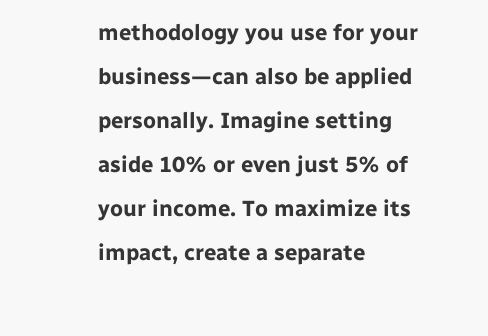methodology you use for your business—can also be applied personally. Imagine setting aside 10% or even just 5% of your income. To maximize its impact, create a separate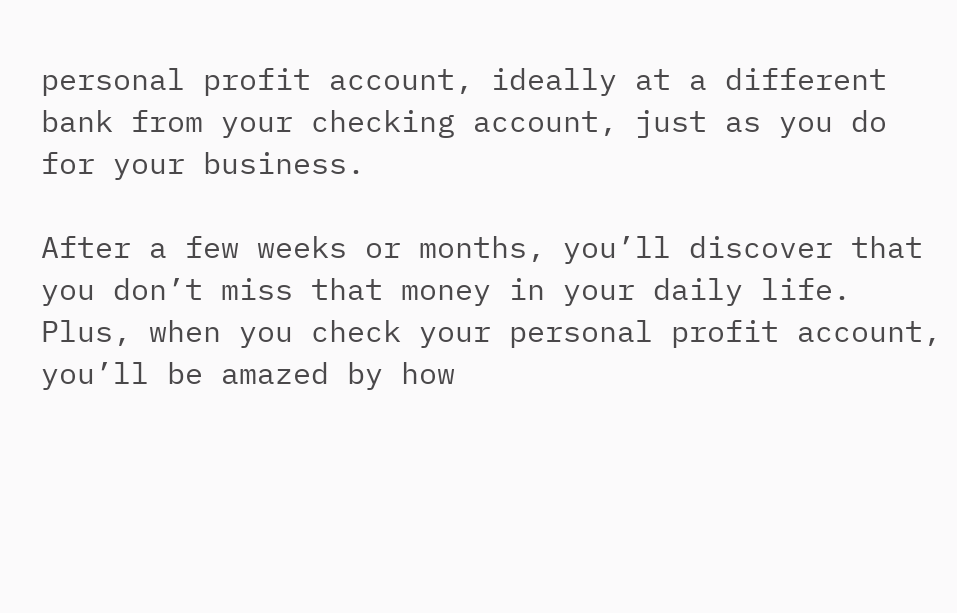personal profit account, ideally at a different bank from your checking account, just as you do for your business.

After a few weeks or months, you’ll discover that you don’t miss that money in your daily life. Plus, when you check your personal profit account, you’ll be amazed by how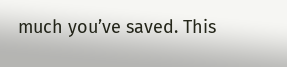much you’ve saved. This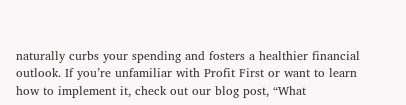naturally curbs your spending and fosters a healthier financial outlook. If you’re unfamiliar with Profit First or want to learn how to implement it, check out our blog post, “What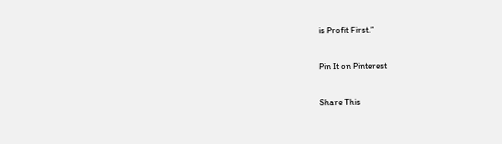is Profit First.”

Pin It on Pinterest

Share This